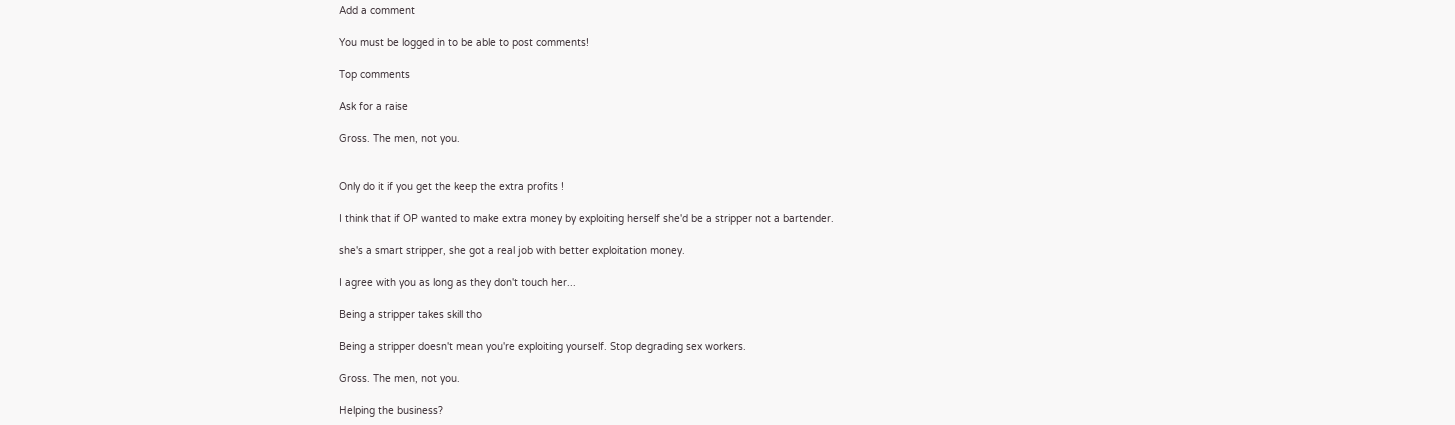Add a comment

You must be logged in to be able to post comments!

Top comments

Ask for a raise

Gross. The men, not you.


Only do it if you get the keep the extra profits !

I think that if OP wanted to make extra money by exploiting herself she'd be a stripper not a bartender.

she's a smart stripper, she got a real job with better exploitation money.

I agree with you as long as they don't touch her...

Being a stripper takes skill tho

Being a stripper doesn't mean you're exploiting yourself. Stop degrading sex workers.

Gross. The men, not you.

Helping the business?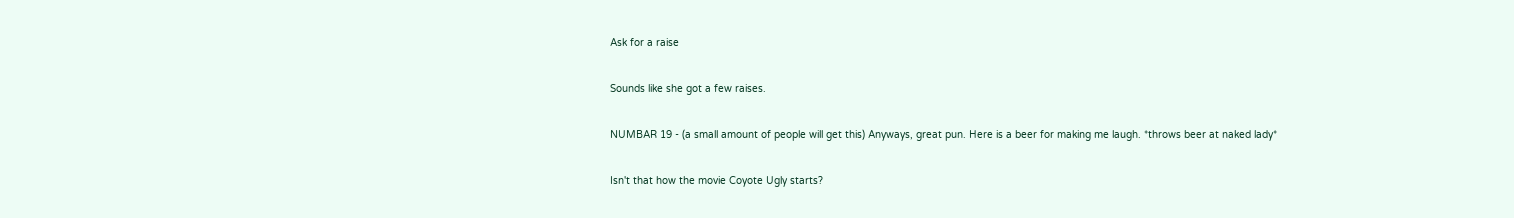Ask for a raise

Sounds like she got a few raises.

NUMBAR 19 - (a small amount of people will get this) Anyways, great pun. Here is a beer for making me laugh. *throws beer at naked lady*

Isn't that how the movie Coyote Ugly starts?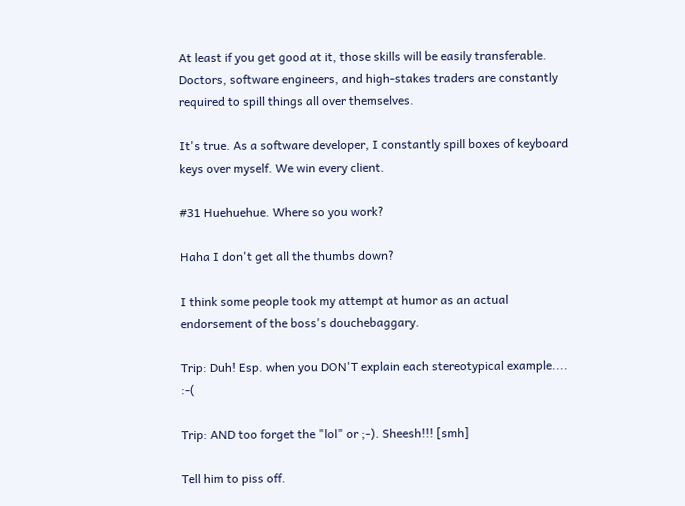At least if you get good at it, those skills will be easily transferable. Doctors, software engineers, and high-stakes traders are constantly required to spill things all over themselves.

It's true. As a software developer, I constantly spill boxes of keyboard keys over myself. We win every client.

#31 Huehuehue. Where so you work?

Haha I don't get all the thumbs down?

I think some people took my attempt at humor as an actual endorsement of the boss's douchebaggary.

Trip: Duh! Esp. when you DON'T explain each stereotypical example.... :-(

Trip: AND too forget the "lol" or ;-). Sheesh!!! [smh]

Tell him to piss off.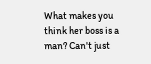What makes you think her boss is a man? Can't just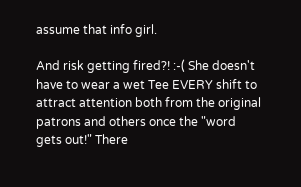assume that info girl.

And risk getting fired?! :-( She doesn't have to wear a wet Tee EVERY shift to attract attention both from the original patrons and others once the "word gets out!" There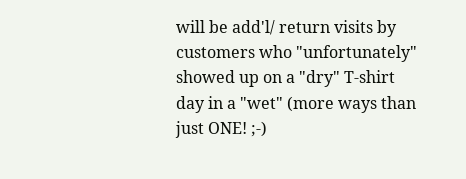will be add'l/ return visits by customers who "unfortunately" showed up on a "dry" T-shirt day in a "wet" (more ways than just ONE! ;-)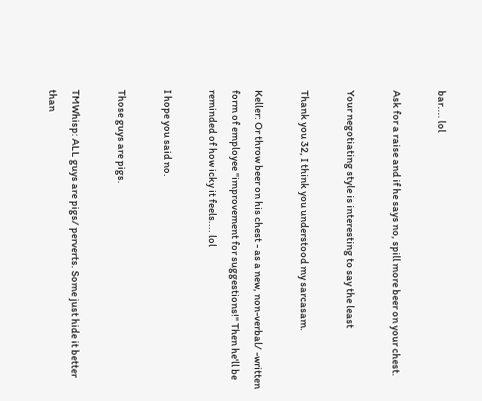bar.... lol

Ask for a raise and if he says no, spill more beer on your chest.

Your negotiating style is interesting to say the least

Thank you 32, I think you understood my sarcasam.

Keller: Or throw beer on his chest - as a new, non-verbal/ -written form of employee "improvement for suggestions!" Then he'll be reminded of how icky it feels.... lol

I hope you said no.

Those guys are pigs.

TMWhisp: ALL guys are pigs/ perverts. Some just hide it better than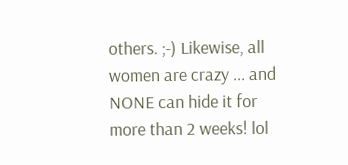others. ;-) Likewise, all women are crazy ... and NONE can hide it for more than 2 weeks! lol